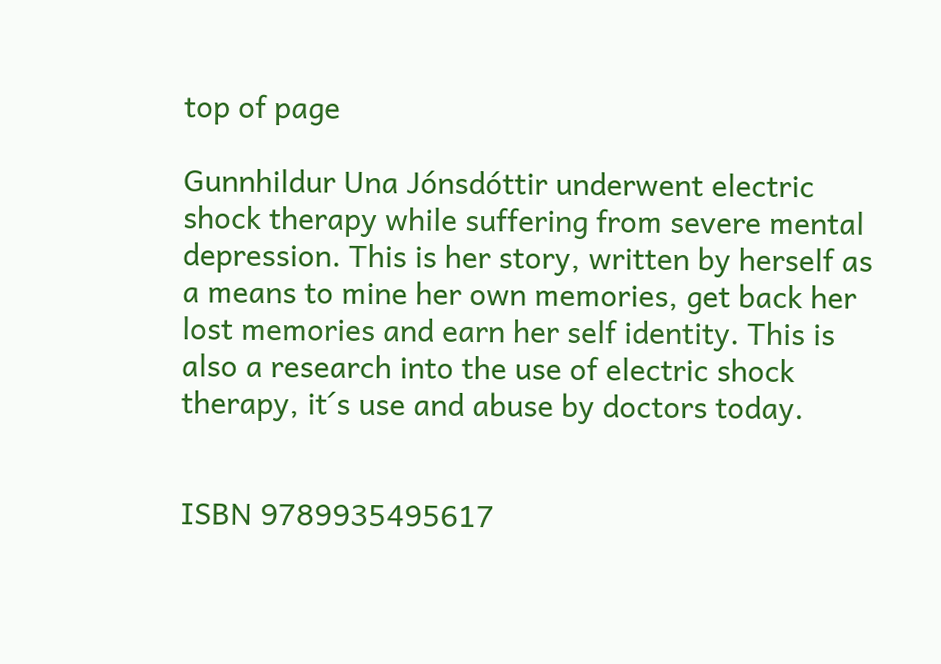top of page

Gunnhildur Una Jónsdóttir underwent electric shock therapy while suffering from severe mental depression. This is her story, written by herself as a means to mine her own memories, get back her lost memories and earn her self identity. This is also a research into the use of electric shock therapy, it´s use and abuse by doctors today.


ISBN 9789935495617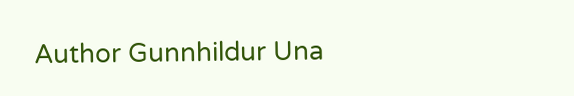Author Gunnhildur Una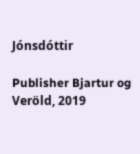Jónsdóttir

Publisher Bjartur og Veröld, 2019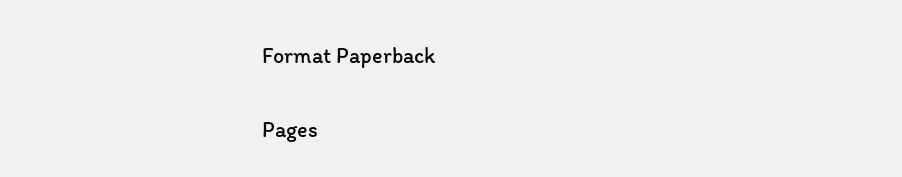Format Paperback

Pages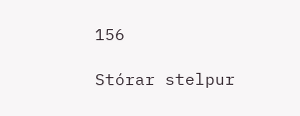156

Stórar stelpur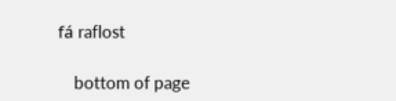fá raflost

    bottom of page